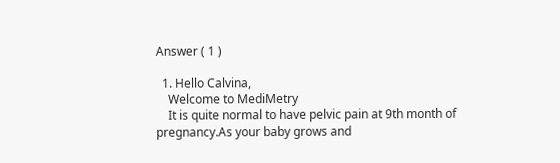Answer ( 1 )

  1. Hello Calvina,
    Welcome to MediMetry
    It is quite normal to have pelvic pain at 9th month of pregnancy.As your baby grows and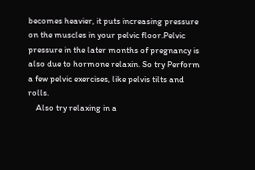becomes heavier, it puts increasing pressure on the muscles in your pelvic floor.Pelvic pressure in the later months of pregnancy is also due to hormone relaxin. So try Perform a few pelvic exercises, like pelvis tilts and rolls.
    Also try relaxing in a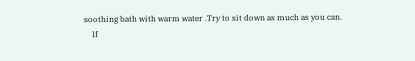soothing bath with warm water .Try to sit down as much as you can.
    If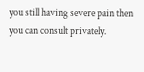you still having severe pain then you can consult privately.